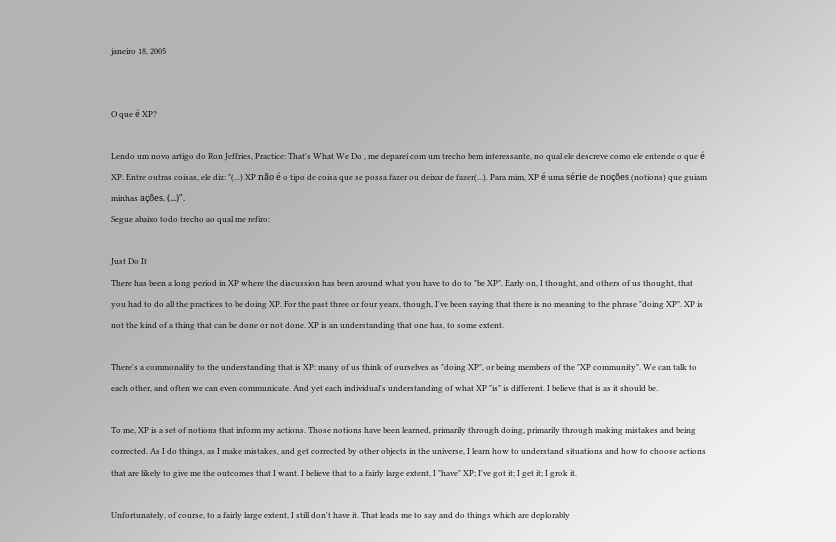janeiro 18, 2005


O que é XP?

Lendo um novo artigo do Ron Jeffries, Practice: That's What We Do , me deparei com um trecho bem interessante, no qual ele descreve como ele entende o que é XP. Entre outras coisas, ele diz: "(...) XP não é o tipo de coisa que se possa fazer ou deixar de fazer(...). Para mim, XP é uma série de noções (notions) que guiam minhas ações. (...)".
Segue abaixo todo trecho ao qual me refiro:

Just Do It
There has been a long period in XP where the discussion has been around what you have to do to "be XP". Early on, I thought, and others of us thought, that you had to do all the practices to be doing XP. For the past three or four years, though, I've been saying that there is no meaning to the phrase "doing XP". XP is not the kind of a thing that can be done or not done. XP is an understanding that one has, to some extent.

There's a commonality to the understanding that is XP: many of us think of ourselves as "doing XP", or being members of the "XP community". We can talk to each other, and often we can even communicate. And yet each individual's understanding of what XP "is" is different. I believe that is as it should be.

To me, XP is a set of notions that inform my actions. Those notions have been learned, primarily through doing, primarily through making mistakes and being corrected. As I do things, as I make mistakes, and get corrected by other objects in the universe, I learn how to understand situations and how to choose actions that are likely to give me the outcomes that I want. I believe that to a fairly large extent, I "have" XP; I've got it; I get it; I grok it.

Unfortunately, of course, to a fairly large extent, I still don't have it. That leads me to say and do things which are deplorably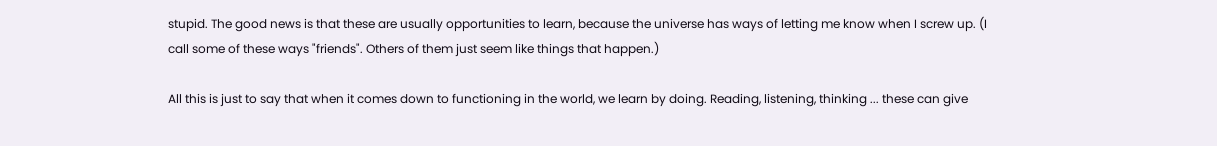stupid. The good news is that these are usually opportunities to learn, because the universe has ways of letting me know when I screw up. (I call some of these ways "friends". Others of them just seem like things that happen.)

All this is just to say that when it comes down to functioning in the world, we learn by doing. Reading, listening, thinking ... these can give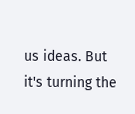us ideas. But it's turning the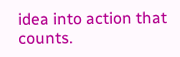idea into action that counts.